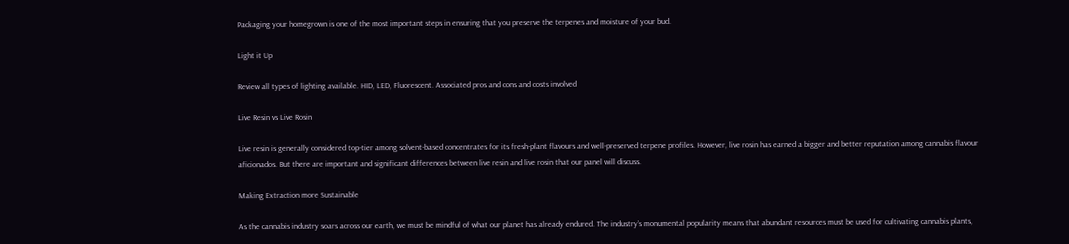Packaging your homegrown is one of the most important steps in ensuring that you preserve the terpenes and moisture of your bud.

Light it Up

Review all types of lighting available. HID, LED, Fluorescent. Associated pros and cons and costs involved

Live Resin vs Live Rosin

Live resin is generally considered top-tier among solvent-based concentrates for its fresh-plant flavours and well-preserved terpene profiles. However, live rosin has earned a bigger and better reputation among cannabis flavour aficionados. But there are important and significant differences between live resin and live rosin that our panel will discuss.

Making Extraction more Sustainable

As the cannabis industry soars across our earth, we must be mindful of what our planet has already endured. The industry’s monumental popularity means that abundant resources must be used for cultivating cannabis plants,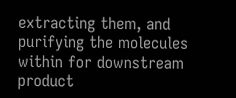extracting them, and purifying the molecules within for downstream product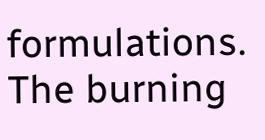formulations. The burning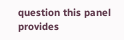question this panel provides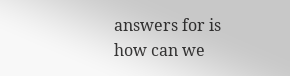answers for is how can we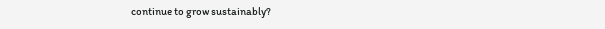continue to grow sustainably?